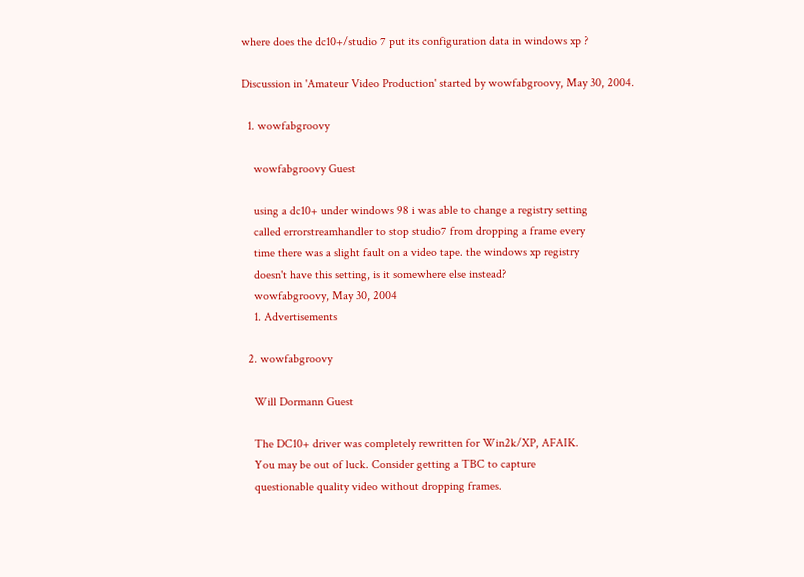where does the dc10+/studio 7 put its configuration data in windows xp ?

Discussion in 'Amateur Video Production' started by wowfabgroovy, May 30, 2004.

  1. wowfabgroovy

    wowfabgroovy Guest

    using a dc10+ under windows 98 i was able to change a registry setting
    called errorstreamhandler to stop studio7 from dropping a frame every
    time there was a slight fault on a video tape. the windows xp registry
    doesn't have this setting, is it somewhere else instead?
    wowfabgroovy, May 30, 2004
    1. Advertisements

  2. wowfabgroovy

    Will Dormann Guest

    The DC10+ driver was completely rewritten for Win2k/XP, AFAIK.
    You may be out of luck. Consider getting a TBC to capture
    questionable quality video without dropping frames.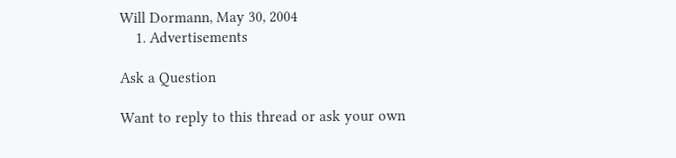Will Dormann, May 30, 2004
    1. Advertisements

Ask a Question

Want to reply to this thread or ask your own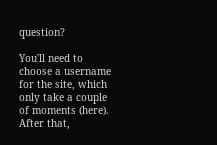question?

You'll need to choose a username for the site, which only take a couple of moments (here). After that,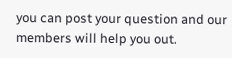you can post your question and our members will help you out.